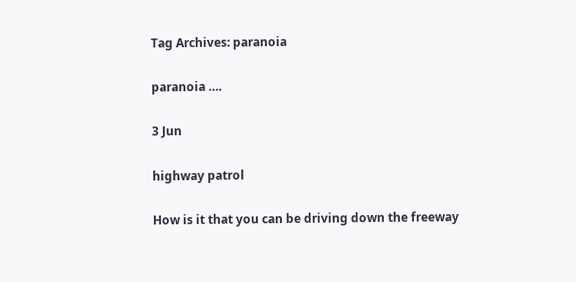Tag Archives: paranoia

paranoia ….

3 Jun

highway patrol

How is it that you can be driving down the freeway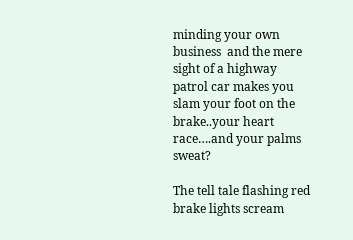minding your own business  and the mere sight of a highway patrol car makes you slam your foot on the brake..your heart race….and your palms sweat?

The tell tale flashing red brake lights scream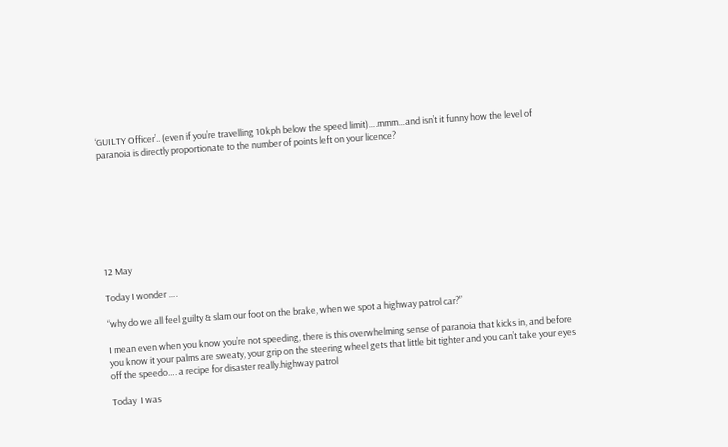‘GUILTY Officer’.. (even if you’re travelling 10kph below the speed limit)….mmm…and isn’t it funny how the level of paranoia is directly proportionate to the number of points left on your licence?








12 May

Today I wonder ….

“why do we all feel guilty & slam our foot on the brake, when we spot a highway patrol car?”

I mean even when you know you’re not speeding, there is this overwhelming sense of paranoia that kicks in, and before you know it your palms are sweaty, your grip on the steering wheel gets that little bit tighter and you can’t take your eyes off the speedo…. a recipe for disaster really.highway patrol

Today  I was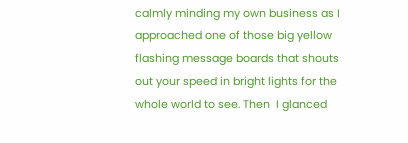calmly minding my own business as I approached one of those big yellow flashing message boards that shouts out your speed in bright lights for the whole world to see. Then  I glanced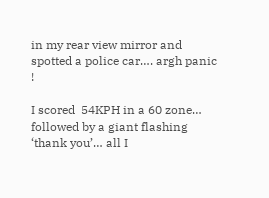in my rear view mirror and spotted a police car…. argh panic !

I scored  54KPH in a 60 zone… followed by a giant flashing  ‘thank you’… all I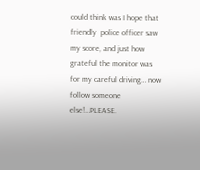could think was I hope that friendly  police officer saw my score, and just how grateful the monitor was for my careful driving… now follow someone else!…PLEASE.